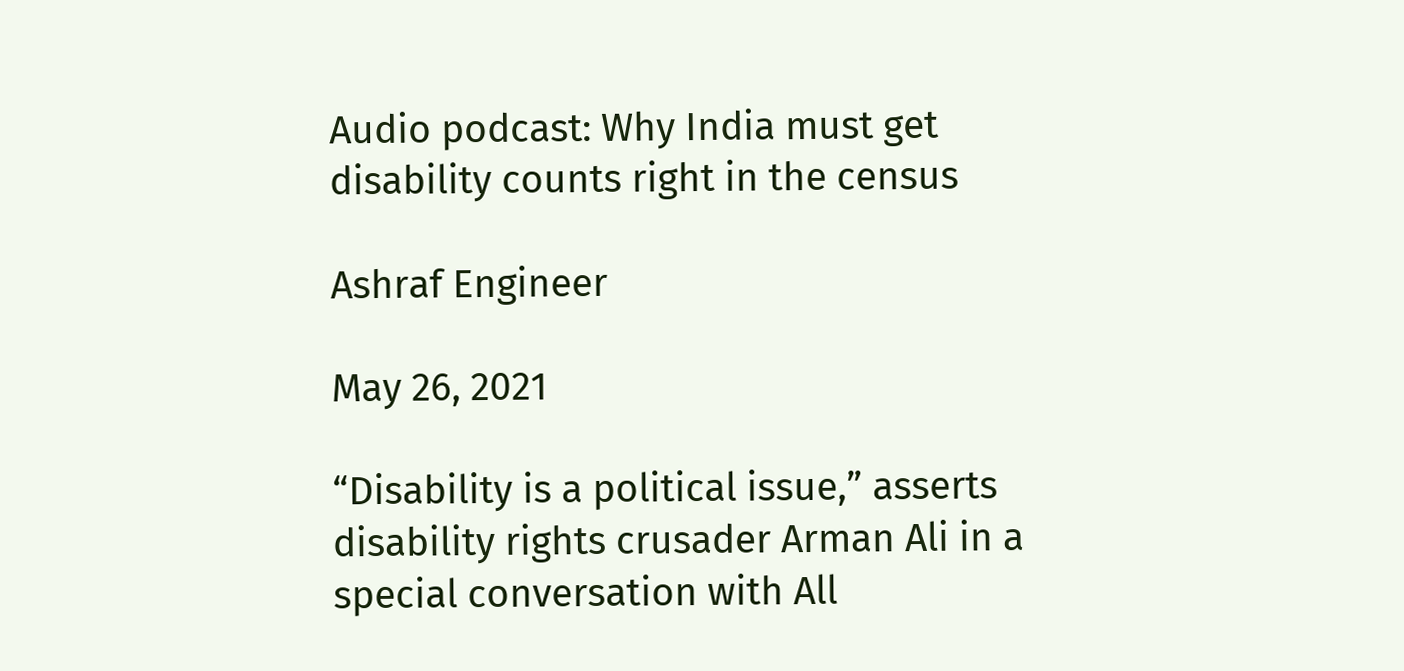Audio podcast: Why India must get disability counts right in the census

Ashraf Engineer

May 26, 2021

“Disability is a political issue,” asserts disability rights crusader Arman Ali in a special conversation with All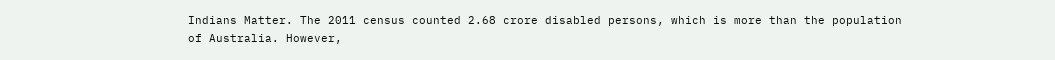Indians Matter. The 2011 census counted 2.68 crore disabled persons, which is more than the population of Australia. However,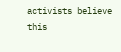activists believe this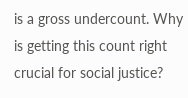is a gross undercount. Why is getting this count right crucial for social justice?